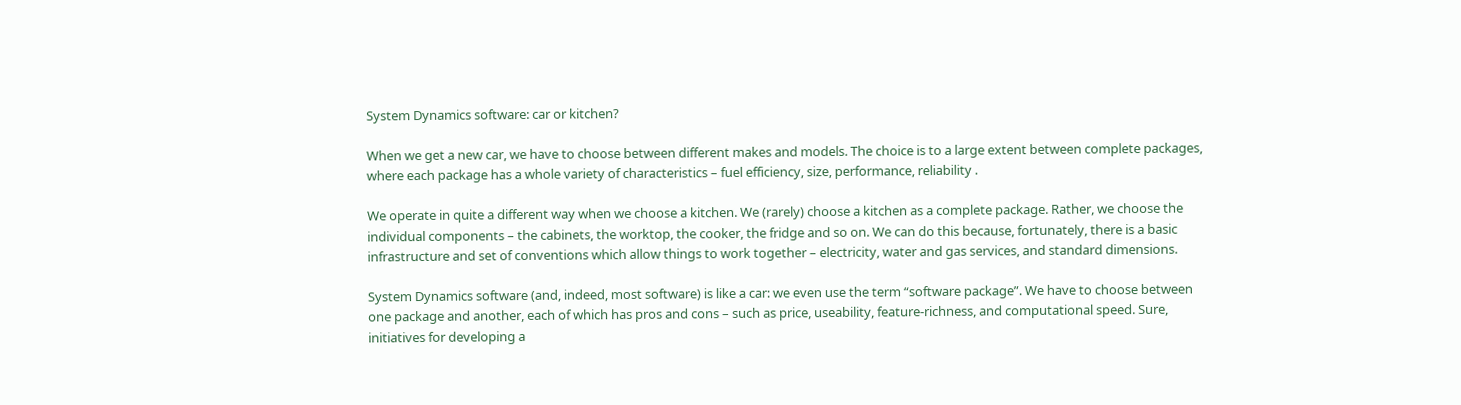System Dynamics software: car or kitchen?

When we get a new car, we have to choose between different makes and models. The choice is to a large extent between complete packages, where each package has a whole variety of characteristics – fuel efficiency, size, performance, reliability .

We operate in quite a different way when we choose a kitchen. We (rarely) choose a kitchen as a complete package. Rather, we choose the individual components – the cabinets, the worktop, the cooker, the fridge and so on. We can do this because, fortunately, there is a basic infrastructure and set of conventions which allow things to work together – electricity, water and gas services, and standard dimensions.

System Dynamics software (and, indeed, most software) is like a car: we even use the term “software package”. We have to choose between one package and another, each of which has pros and cons – such as price, useability, feature-richness, and computational speed. Sure, initiatives for developing a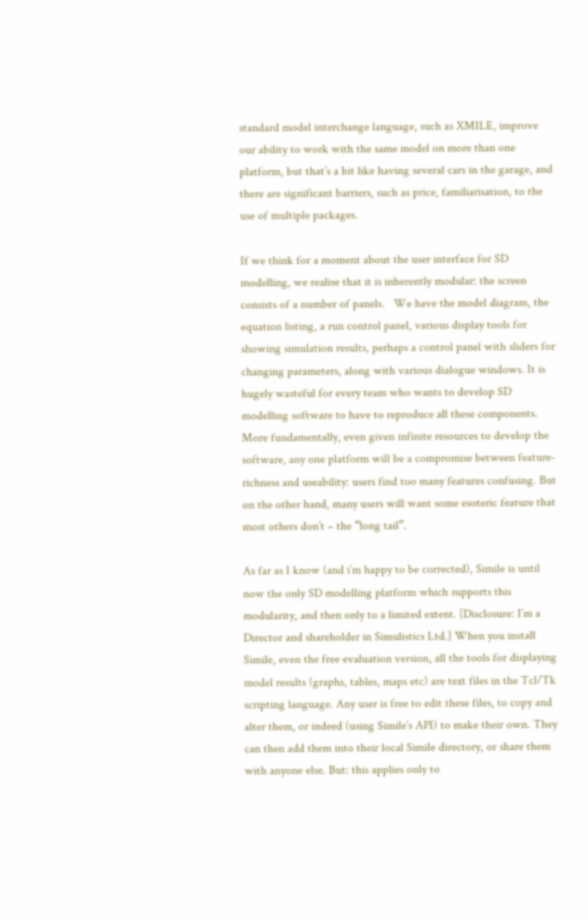standard model interchange language, such as XMILE, improve our ability to work with the same model on more than one platform, but that’s a bit like having several cars in the garage, and there are significant barriers, such as price, familiarisation, to the use of multiple packages.

If we think for a moment about the user interface for SD modelling, we realise that it is inherently modular: the screen consists of a number of panels.   We have the model diagram, the equation listing, a run control panel, various display tools for showing simulation results, perhaps a control panel with sliders for changing parameters, along with various dialogue windows. It is hugely wasteful for every team who wants to develop SD modelling software to have to reproduce all these components. More fundamentally, even given infinite resources to develop the software, any one platform will be a compromise between feature-richness and useability: users find too many features confusing. But on the other hand, many users will want some esoteric feature that most others don’t – the “long tail”.

As far as I know (and i’m happy to be corrected), Simile is until now the only SD modelling platform which supports this modularity, and then only to a limited extent. [Disclosure: I’m a Director and shareholder in Simulistics Ltd.] When you install Simile, even the free evaluation version, all the tools for displaying model results (graphs, tables, maps etc) are text files in the Tcl/Tk scripting language. Any user is free to edit these files, to copy and alter them, or indeed (using Simile’s API) to make their own. They can then add them into their local Simile directory, or share them with anyone else. But: this applies only to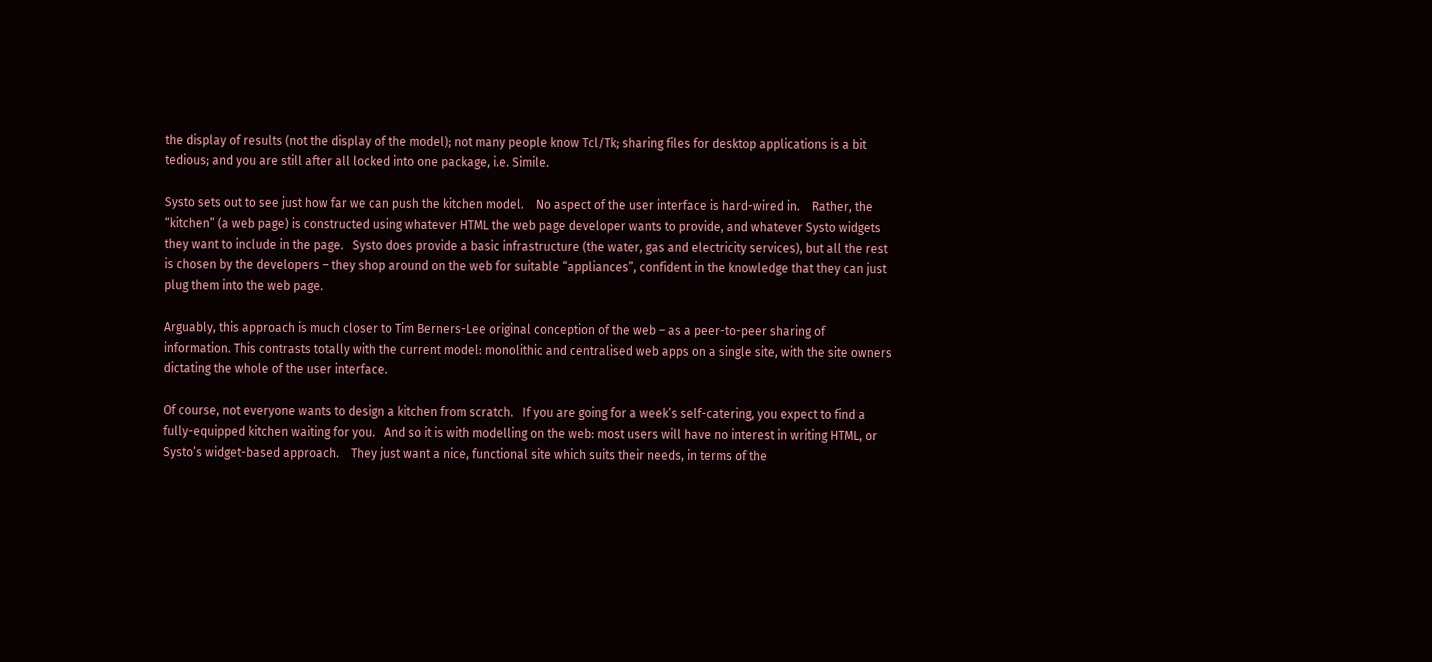the display of results (not the display of the model); not many people know Tcl/Tk; sharing files for desktop applications is a bit tedious; and you are still after all locked into one package, i.e. Simile.

Systo sets out to see just how far we can push the kitchen model.    No aspect of the user interface is hard-wired in.    Rather, the “kitchen” (a web page) is constructed using whatever HTML the web page developer wants to provide, and whatever Systo widgets they want to include in the page.   Systo does provide a basic infrastructure (the water, gas and electricity services), but all the rest is chosen by the developers – they shop around on the web for suitable “appliances”, confident in the knowledge that they can just plug them into the web page.

Arguably, this approach is much closer to Tim Berners-Lee original conception of the web – as a peer-to-peer sharing of information. This contrasts totally with the current model: monolithic and centralised web apps on a single site, with the site owners dictating the whole of the user interface.

Of course, not everyone wants to design a kitchen from scratch.   If you are going for a week’s self-catering, you expect to find a fully-equipped kitchen waiting for you.   And so it is with modelling on the web: most users will have no interest in writing HTML, or Systo’s widget-based approach.    They just want a nice, functional site which suits their needs, in terms of the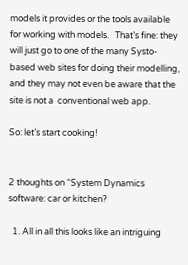models it provides or the tools available for working with models.   That’s fine: they will just go to one of the many Systo-based web sites for doing their modelling, and they may not even be aware that the site is not a  conventional web app.

So: let’s start cooking!


2 thoughts on “System Dynamics software: car or kitchen?

  1. All in all this looks like an intriguing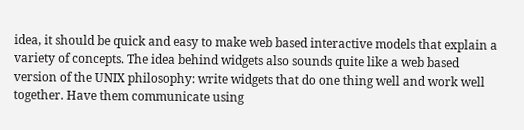idea, it should be quick and easy to make web based interactive models that explain a variety of concepts. The idea behind widgets also sounds quite like a web based version of the UNIX philosophy: write widgets that do one thing well and work well together. Have them communicate using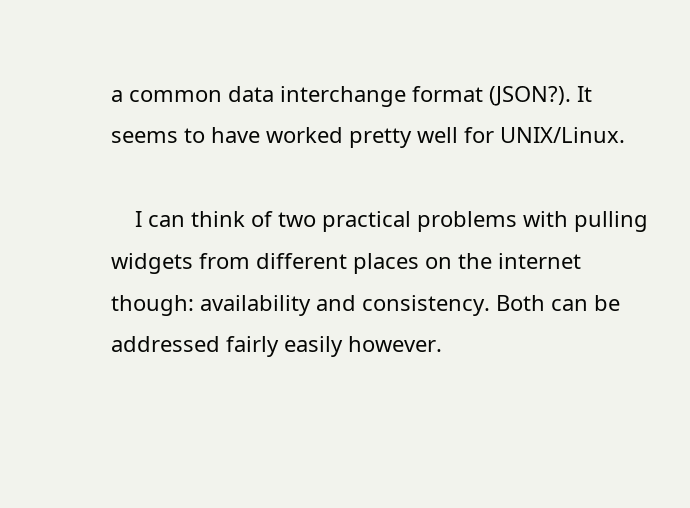a common data interchange format (JSON?). It seems to have worked pretty well for UNIX/Linux.

    I can think of two practical problems with pulling widgets from different places on the internet though: availability and consistency. Both can be addressed fairly easily however.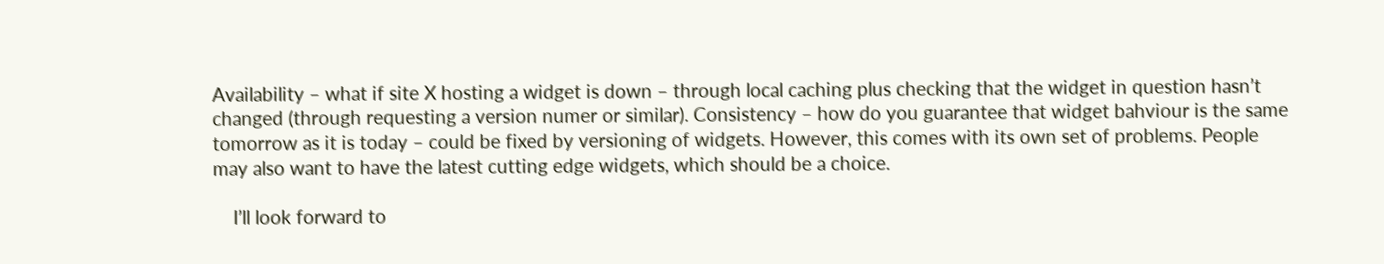Availability – what if site X hosting a widget is down – through local caching plus checking that the widget in question hasn’t changed (through requesting a version numer or similar). Consistency – how do you guarantee that widget bahviour is the same tomorrow as it is today – could be fixed by versioning of widgets. However, this comes with its own set of problems. People may also want to have the latest cutting edge widgets, which should be a choice.

    I’ll look forward to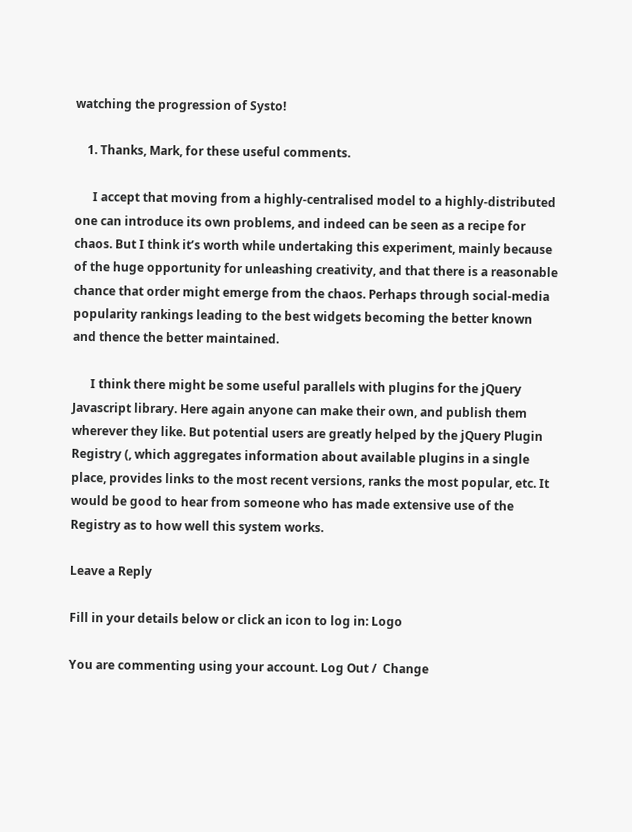watching the progression of Systo!

    1. Thanks, Mark, for these useful comments.

      I accept that moving from a highly-centralised model to a highly-distributed one can introduce its own problems, and indeed can be seen as a recipe for chaos. But I think it’s worth while undertaking this experiment, mainly because of the huge opportunity for unleashing creativity, and that there is a reasonable chance that order might emerge from the chaos. Perhaps through social-media popularity rankings leading to the best widgets becoming the better known and thence the better maintained.

      I think there might be some useful parallels with plugins for the jQuery Javascript library. Here again anyone can make their own, and publish them wherever they like. But potential users are greatly helped by the jQuery Plugin Registry (, which aggregates information about available plugins in a single place, provides links to the most recent versions, ranks the most popular, etc. It would be good to hear from someone who has made extensive use of the Registry as to how well this system works.

Leave a Reply

Fill in your details below or click an icon to log in: Logo

You are commenting using your account. Log Out /  Change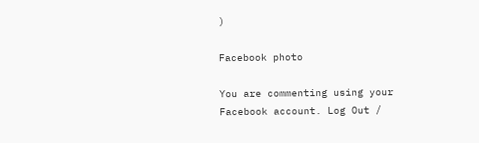)

Facebook photo

You are commenting using your Facebook account. Log Out /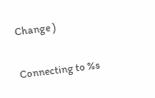Change )

Connecting to %s